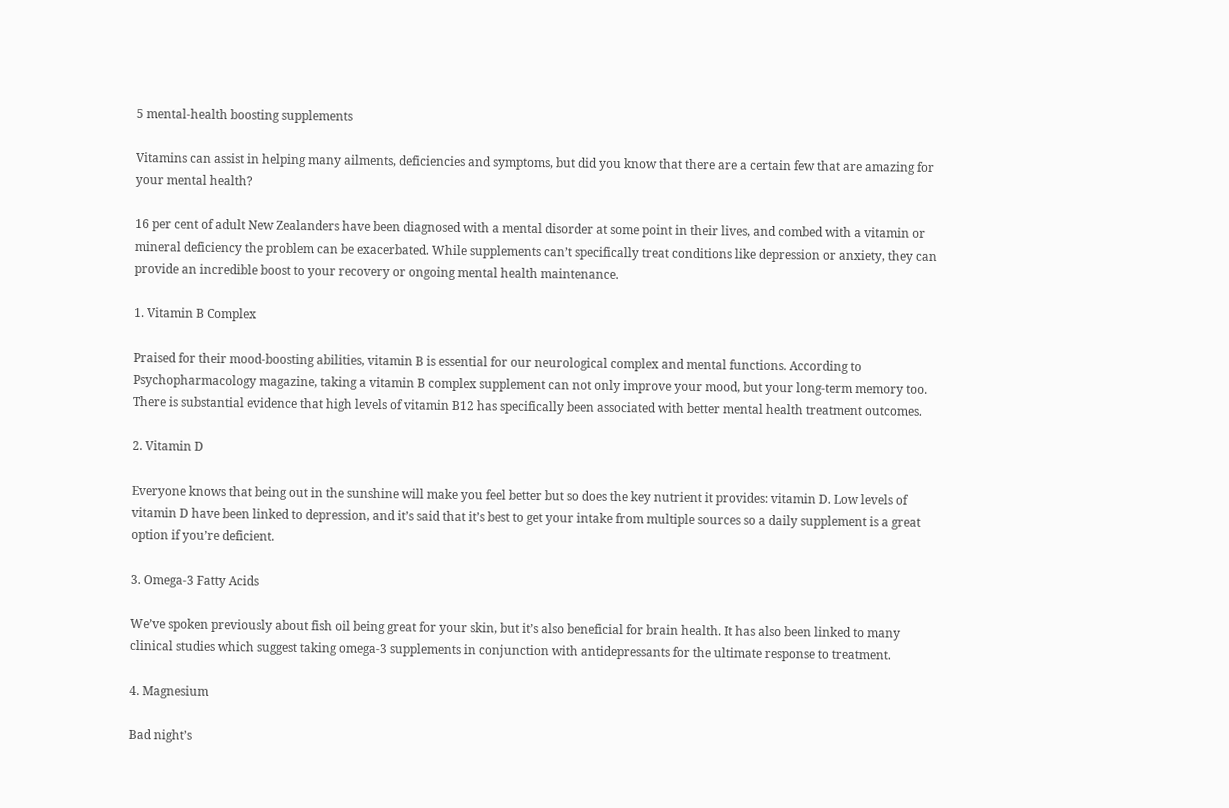5 mental-health boosting supplements

Vitamins can assist in helping many ailments, deficiencies and symptoms, but did you know that there are a certain few that are amazing for your mental health?

16 per cent of adult New Zealanders have been diagnosed with a mental disorder at some point in their lives, and combed with a vitamin or mineral deficiency the problem can be exacerbated. While supplements can’t specifically treat conditions like depression or anxiety, they can provide an incredible boost to your recovery or ongoing mental health maintenance.

1. Vitamin B Complex

Praised for their mood-boosting abilities, vitamin B is essential for our neurological complex and mental functions. According to Psychopharmacology magazine, taking a vitamin B complex supplement can not only improve your mood, but your long-term memory too. There is substantial evidence that high levels of vitamin B12 has specifically been associated with better mental health treatment outcomes.

2. Vitamin D

Everyone knows that being out in the sunshine will make you feel better but so does the key nutrient it provides: vitamin D. Low levels of vitamin D have been linked to depression, and it’s said that it’s best to get your intake from multiple sources so a daily supplement is a great option if you’re deficient.

3. Omega-3 Fatty Acids

We’ve spoken previously about fish oil being great for your skin, but it’s also beneficial for brain health. It has also been linked to many clinical studies which suggest taking omega-3 supplements in conjunction with antidepressants for the ultimate response to treatment.

4. Magnesium

Bad night’s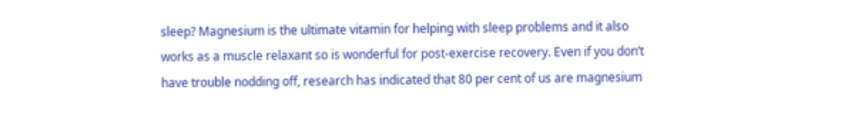sleep? Magnesium is the ultimate vitamin for helping with sleep problems and it also works as a muscle relaxant so is wonderful for post-exercise recovery. Even if you don’t have trouble nodding off, research has indicated that 80 per cent of us are magnesium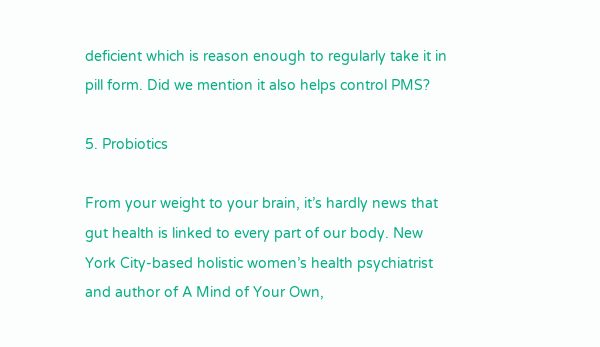deficient which is reason enough to regularly take it in pill form. Did we mention it also helps control PMS?

5. Probiotics

From your weight to your brain, it’s hardly news that gut health is linked to every part of our body. New York City-based holistic women’s health psychiatrist and author of A Mind of Your Own,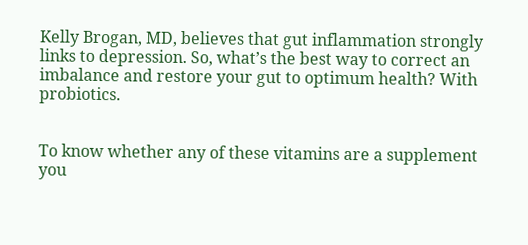Kelly Brogan, MD, believes that gut inflammation strongly links to depression. So, what’s the best way to correct an imbalance and restore your gut to optimum health? With probiotics.


To know whether any of these vitamins are a supplement you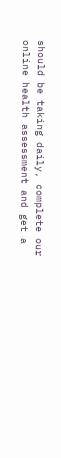should be taking daily, complete our online health assessment and get a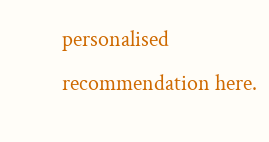personalised recommendation here.